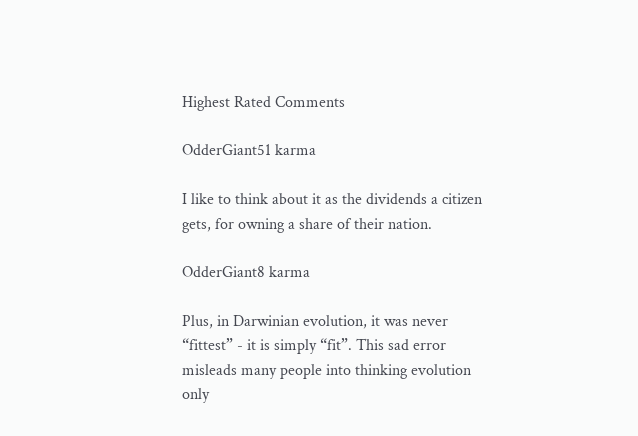Highest Rated Comments

OdderGiant51 karma

I like to think about it as the dividends a citizen gets, for owning a share of their nation.

OdderGiant8 karma

Plus, in Darwinian evolution, it was never “fittest” - it is simply “fit”. This sad error misleads many people into thinking evolution only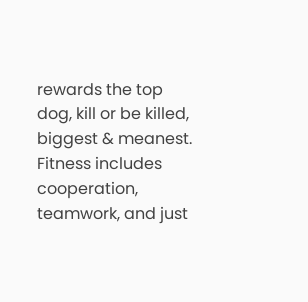rewards the top dog, kill or be killed, biggest & meanest. Fitness includes cooperation, teamwork, and just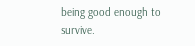being good enough to survive.